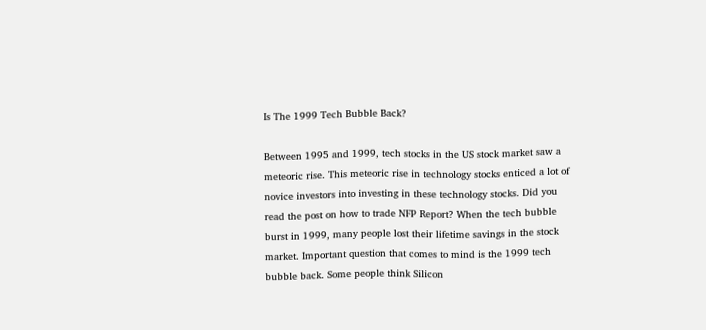Is The 1999 Tech Bubble Back?

Between 1995 and 1999, tech stocks in the US stock market saw a meteoric rise. This meteoric rise in technology stocks enticed a lot of novice investors into investing in these technology stocks. Did you read the post on how to trade NFP Report? When the tech bubble burst in 1999, many people lost their lifetime savings in the stock market. Important question that comes to mind is the 1999 tech bubble back. Some people think Silicon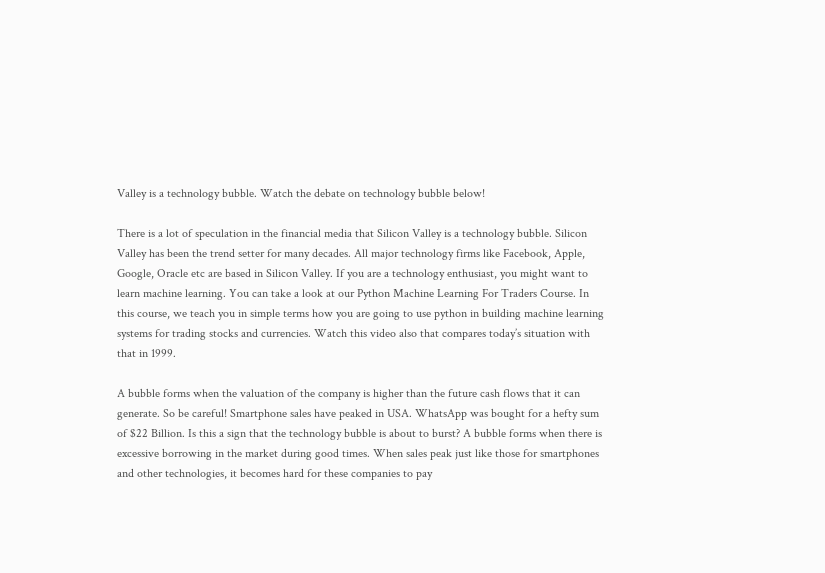Valley is a technology bubble. Watch the debate on technology bubble below!

There is a lot of speculation in the financial media that Silicon Valley is a technology bubble. Silicon Valley has been the trend setter for many decades. All major technology firms like Facebook, Apple, Google, Oracle etc are based in Silicon Valley. If you are a technology enthusiast, you might want to learn machine learning. You can take a look at our Python Machine Learning For Traders Course. In this course, we teach you in simple terms how you are going to use python in building machine learning systems for trading stocks and currencies. Watch this video also that compares today’s situation with that in 1999.

A bubble forms when the valuation of the company is higher than the future cash flows that it can generate. So be careful! Smartphone sales have peaked in USA. WhatsApp was bought for a hefty sum of $22 Billion. Is this a sign that the technology bubble is about to burst? A bubble forms when there is excessive borrowing in the market during good times. When sales peak just like those for smartphones and other technologies, it becomes hard for these companies to pay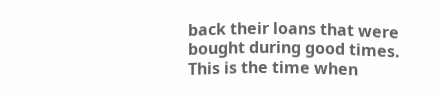back their loans that were bought during good times. This is the time when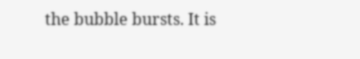the bubble bursts. It is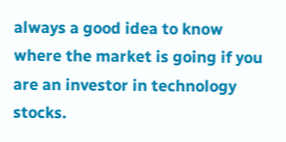always a good idea to know where the market is going if you are an investor in technology stocks.